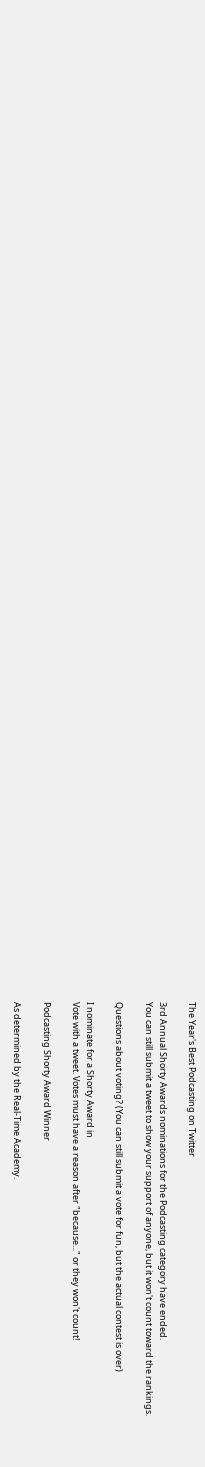The Year's Best Podcasting on Twitter

3rd Annual Shorty Awards nominations for the Podcasting category have ended.
You can still submit a tweet to show your support of anyone, but it won't count toward the rankings.

Questions about voting? (You can still submit a vote for fun, but the actual contest is over)

I nominate for a Shorty Award in
Vote with a tweet. Votes must have a reason after "because..." or they won't count!

Podcasting Shorty Award Winner

As determined by the Real-Time Academy.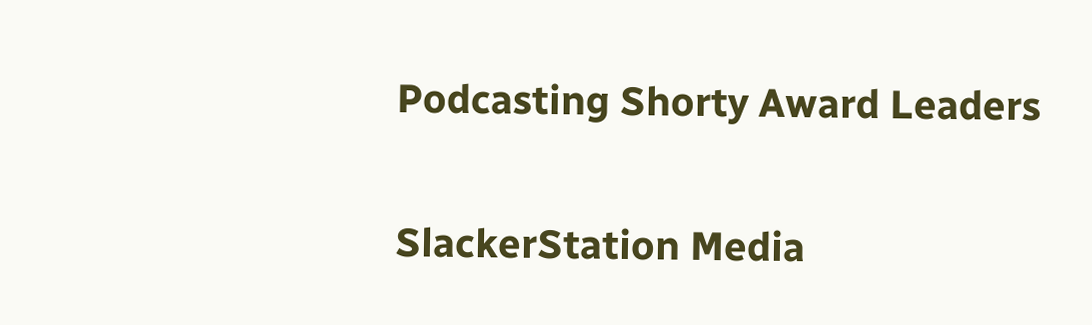Podcasting Shorty Award Leaders


SlackerStation Media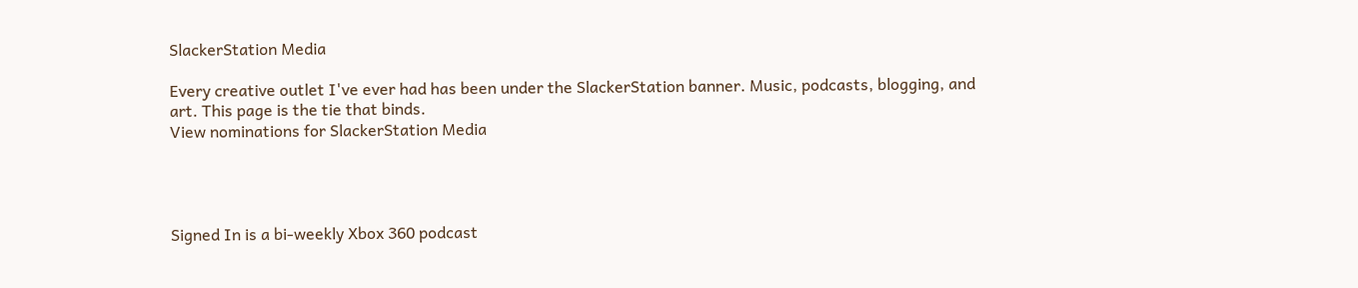SlackerStation Media

Every creative outlet I've ever had has been under the SlackerStation banner. Music, podcasts, blogging, and art. This page is the tie that binds.
View nominations for SlackerStation Media




Signed In is a bi-weekly Xbox 360 podcast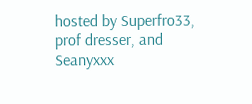hosted by Superfro33, prof dresser, and Seanyxxx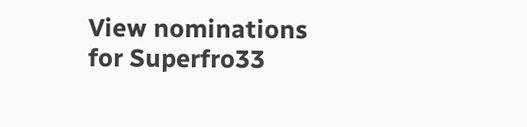View nominations for Superfro33